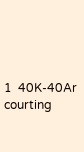1  40K-40Ar courting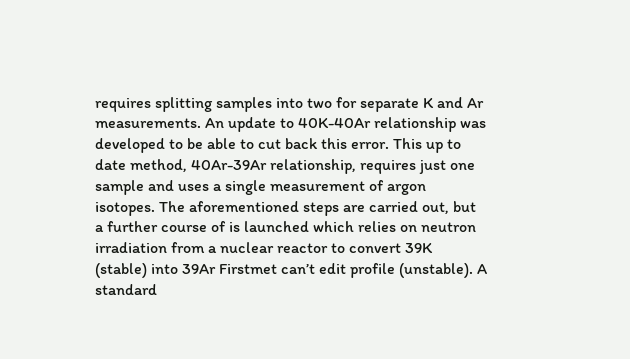requires splitting samples into two for separate K and Ar measurements. An update to 40K-40Ar relationship was developed to be able to cut back this error. This up to date method, 40Ar-39Ar relationship, requires just one sample and uses a single measurement of argon isotopes. The aforementioned steps are carried out, but a further course of is launched which relies on neutron irradiation from a nuclear reactor to convert 39K (stable) into 39Ar Firstmet can’t edit profile (unstable). A standard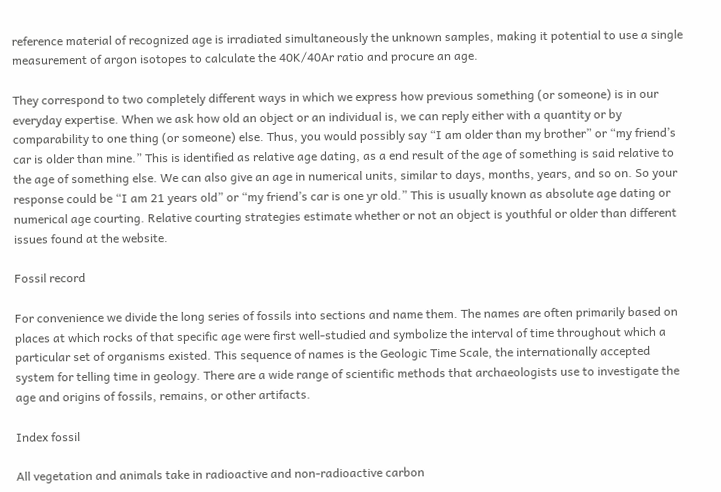reference material of recognized age is irradiated simultaneously the unknown samples, making it potential to use a single measurement of argon isotopes to calculate the 40K/40Ar ratio and procure an age.

They correspond to two completely different ways in which we express how previous something (or someone) is in our everyday expertise. When we ask how old an object or an individual is, we can reply either with a quantity or by comparability to one thing (or someone) else. Thus, you would possibly say “I am older than my brother” or “my friend’s car is older than mine.” This is identified as relative age dating, as a end result of the age of something is said relative to the age of something else. We can also give an age in numerical units, similar to days, months, years, and so on. So your response could be “I am 21 years old” or “my friend’s car is one yr old.” This is usually known as absolute age dating or numerical age courting. Relative courting strategies estimate whether or not an object is youthful or older than different issues found at the website.

Fossil record

For convenience we divide the long series of fossils into sections and name them. The names are often primarily based on places at which rocks of that specific age were first well-studied and symbolize the interval of time throughout which a particular set of organisms existed. This sequence of names is the Geologic Time Scale, the internationally accepted system for telling time in geology. There are a wide range of scientific methods that archaeologists use to investigate the age and origins of fossils, remains, or other artifacts.

Index fossil

All vegetation and animals take in radioactive and non-radioactive carbon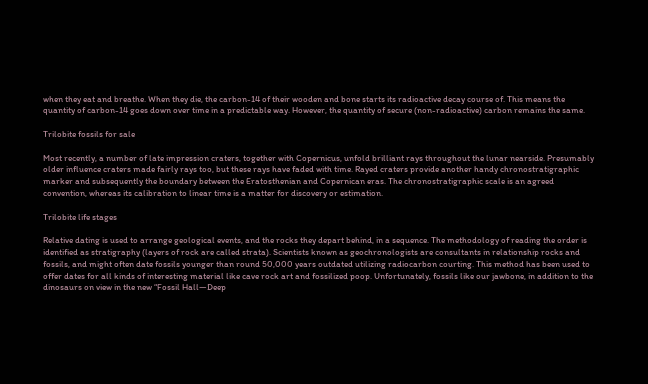when they eat and breathe. When they die, the carbon-14 of their wooden and bone starts its radioactive decay course of. This means the quantity of carbon-14 goes down over time in a predictable way. However, the quantity of secure (non-radioactive) carbon remains the same.

Trilobite fossils for sale

Most recently, a number of late impression craters, together with Copernicus, unfold brilliant rays throughout the lunar nearside. Presumably older influence craters made fairly rays too, but these rays have faded with time. Rayed craters provide another handy chronostratigraphic marker and subsequently the boundary between the Eratosthenian and Copernican eras. The chronostratigraphic scale is an agreed convention, whereas its calibration to linear time is a matter for discovery or estimation.

Trilobite life stages

Relative dating is used to arrange geological events, and the rocks they depart behind, in a sequence. The methodology of reading the order is identified as stratigraphy (layers of rock are called strata). Scientists known as geochronologists are consultants in relationship rocks and fossils, and might often date fossils younger than round 50,000 years outdated utilizing radiocarbon courting. This method has been used to offer dates for all kinds of interesting material like cave rock art and fossilized poop. Unfortunately, fossils like our jawbone, in addition to the dinosaurs on view in the new “Fossil Hall—Deep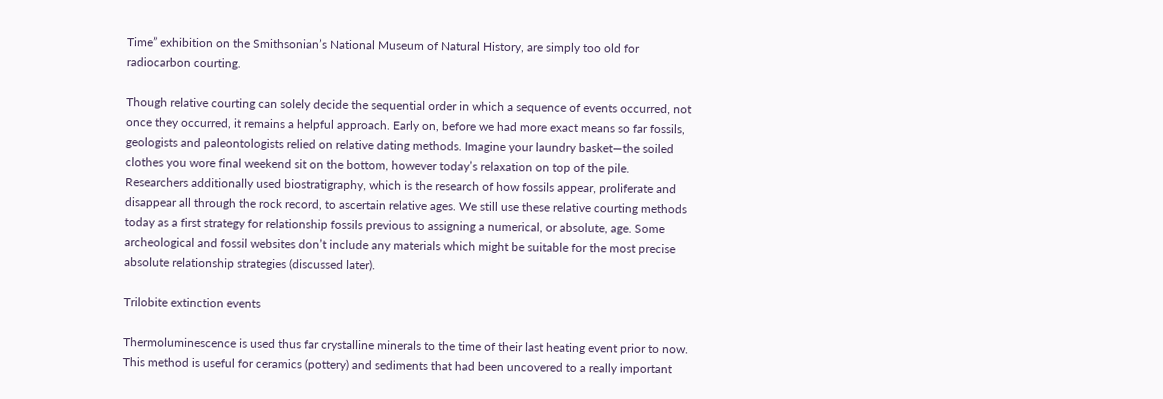Time” exhibition on the Smithsonian’s National Museum of Natural History, are simply too old for radiocarbon courting.

Though relative courting can solely decide the sequential order in which a sequence of events occurred, not once they occurred, it remains a helpful approach. Early on, before we had more exact means so far fossils, geologists and paleontologists relied on relative dating methods. Imagine your laundry basket—the soiled clothes you wore final weekend sit on the bottom, however today’s relaxation on top of the pile. Researchers additionally used biostratigraphy, which is the research of how fossils appear, proliferate and disappear all through the rock record, to ascertain relative ages. We still use these relative courting methods today as a first strategy for relationship fossils previous to assigning a numerical, or absolute, age. Some archeological and fossil websites don’t include any materials which might be suitable for the most precise absolute relationship strategies (discussed later).

Trilobite extinction events

Thermoluminescence is used thus far crystalline minerals to the time of their last heating event prior to now. This method is useful for ceramics (pottery) and sediments that had been uncovered to a really important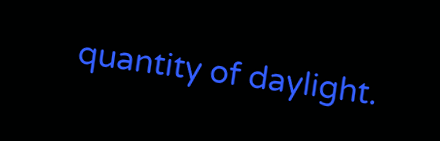quantity of daylight.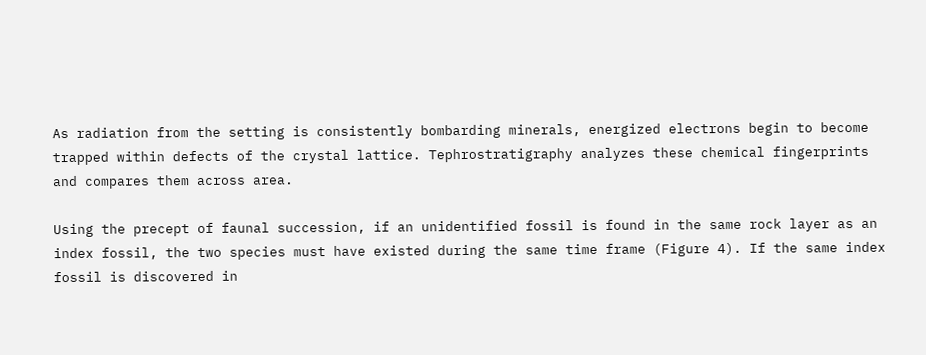As radiation from the setting is consistently bombarding minerals, energized electrons begin to become trapped within defects of the crystal lattice. Tephrostratigraphy analyzes these chemical fingerprints and compares them across area.

Using the precept of faunal succession, if an unidentified fossil is found in the same rock layer as an index fossil, the two species must have existed during the same time frame (Figure 4). If the same index fossil is discovered in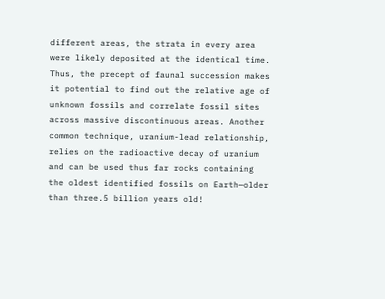different areas, the strata in every area were likely deposited at the identical time. Thus, the precept of faunal succession makes it potential to find out the relative age of unknown fossils and correlate fossil sites across massive discontinuous areas. Another common technique, uranium-lead relationship, relies on the radioactive decay of uranium and can be used thus far rocks containing the oldest identified fossils on Earth—older than three.5 billion years old!